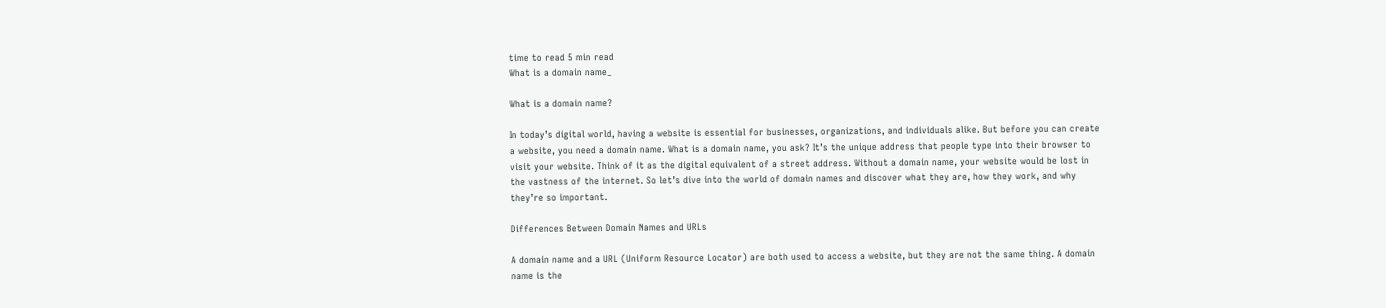time to read 5 min read
What is a domain name_

What is a domain name?

In today’s digital world, having a website is essential for businesses, organizations, and individuals alike. But before you can create a website, you need a domain name. What is a domain name, you ask? It’s the unique address that people type into their browser to visit your website. Think of it as the digital equivalent of a street address. Without a domain name, your website would be lost in the vastness of the internet. So let’s dive into the world of domain names and discover what they are, how they work, and why they’re so important.

Differences Between Domain Names and URLs

A domain name and a URL (Uniform Resource Locator) are both used to access a website, but they are not the same thing. A domain name is the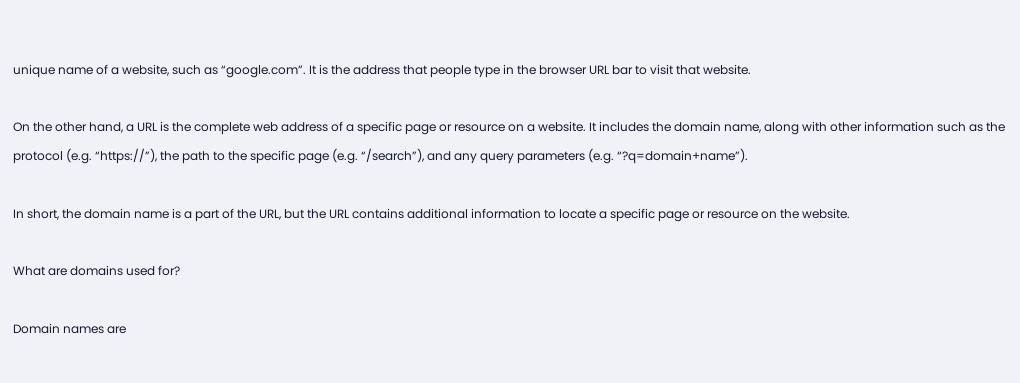unique name of a website, such as “google.com”. It is the address that people type in the browser URL bar to visit that website.

On the other hand, a URL is the complete web address of a specific page or resource on a website. It includes the domain name, along with other information such as the protocol (e.g. “https://”), the path to the specific page (e.g. “/search”), and any query parameters (e.g. “?q=domain+name”).

In short, the domain name is a part of the URL, but the URL contains additional information to locate a specific page or resource on the website.

What are domains used for?

Domain names are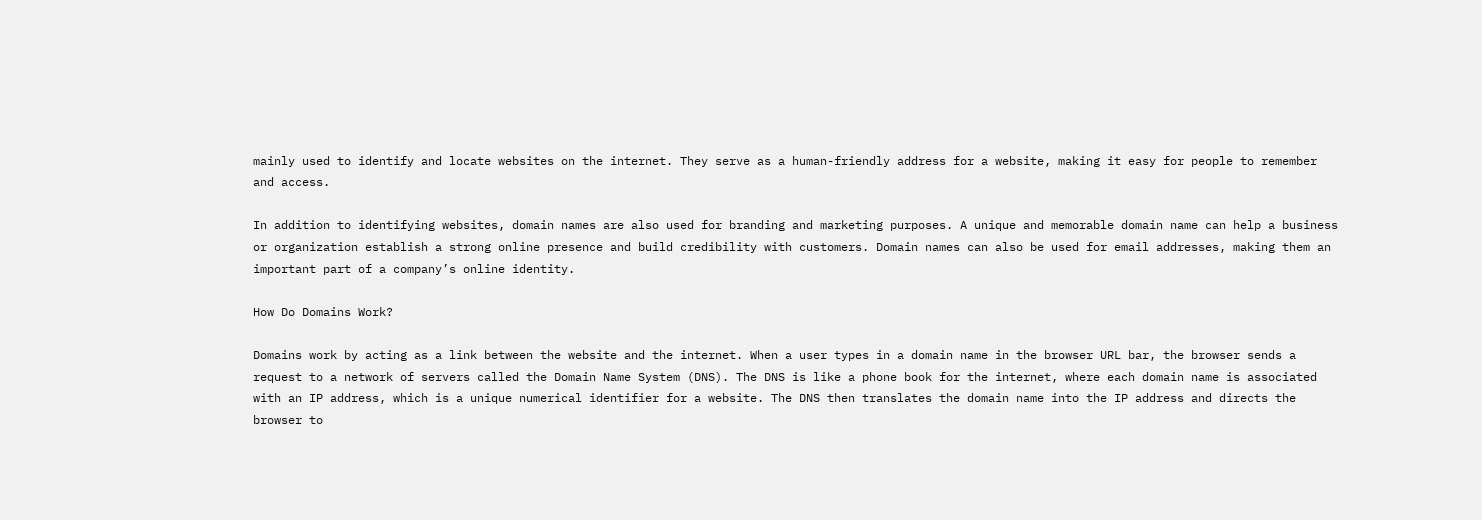mainly used to identify and locate websites on the internet. They serve as a human-friendly address for a website, making it easy for people to remember and access.

In addition to identifying websites, domain names are also used for branding and marketing purposes. A unique and memorable domain name can help a business or organization establish a strong online presence and build credibility with customers. Domain names can also be used for email addresses, making them an important part of a company’s online identity.

How Do Domains Work?

Domains work by acting as a link between the website and the internet. When a user types in a domain name in the browser URL bar, the browser sends a request to a network of servers called the Domain Name System (DNS). The DNS is like a phone book for the internet, where each domain name is associated with an IP address, which is a unique numerical identifier for a website. The DNS then translates the domain name into the IP address and directs the browser to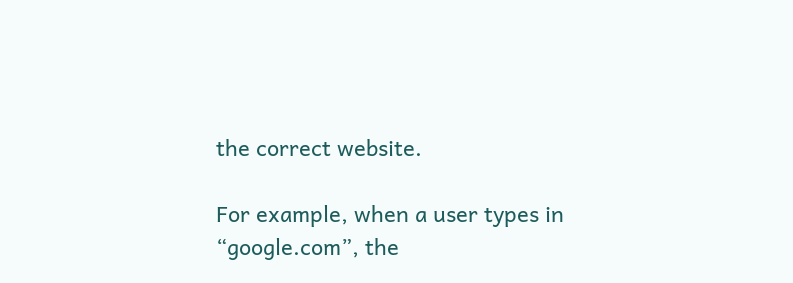the correct website.

For example, when a user types in “google.com”, the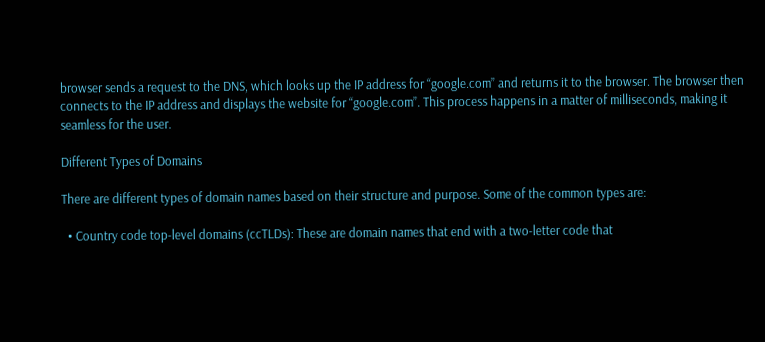browser sends a request to the DNS, which looks up the IP address for “google.com” and returns it to the browser. The browser then connects to the IP address and displays the website for “google.com”. This process happens in a matter of milliseconds, making it seamless for the user.

Different Types of Domains

There are different types of domain names based on their structure and purpose. Some of the common types are:

  • Country code top-level domains (ccTLDs): These are domain names that end with a two-letter code that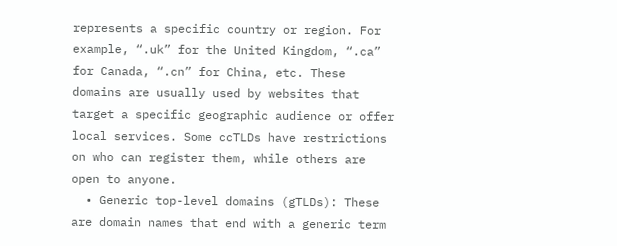represents a specific country or region. For example, “.uk” for the United Kingdom, “.ca” for Canada, “.cn” for China, etc. These domains are usually used by websites that target a specific geographic audience or offer local services. Some ccTLDs have restrictions on who can register them, while others are open to anyone.
  • Generic top-level domains (gTLDs): These are domain names that end with a generic term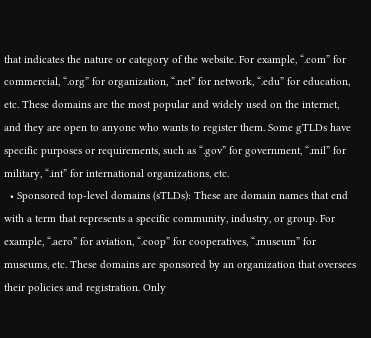that indicates the nature or category of the website. For example, “.com” for commercial, “.org” for organization, “.net” for network, “.edu” for education, etc. These domains are the most popular and widely used on the internet, and they are open to anyone who wants to register them. Some gTLDs have specific purposes or requirements, such as “.gov” for government, “.mil” for military, “.int” for international organizations, etc.
  • Sponsored top-level domains (sTLDs): These are domain names that end with a term that represents a specific community, industry, or group. For example, “.aero” for aviation, “.coop” for cooperatives, “.museum” for museums, etc. These domains are sponsored by an organization that oversees their policies and registration. Only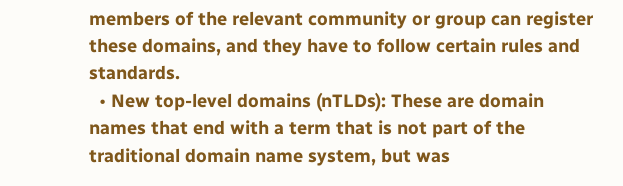members of the relevant community or group can register these domains, and they have to follow certain rules and standards.
  • New top-level domains (nTLDs): These are domain names that end with a term that is not part of the traditional domain name system, but was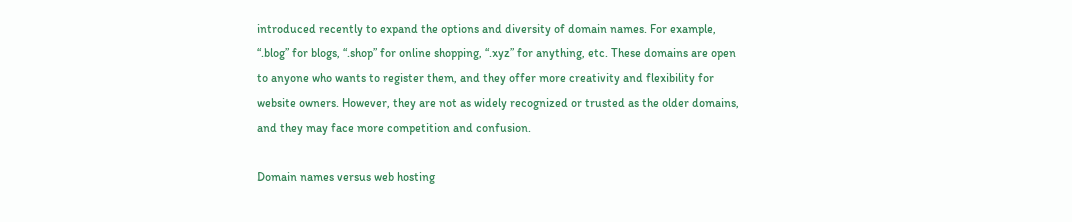introduced recently to expand the options and diversity of domain names. For example, “.blog” for blogs, “.shop” for online shopping, “.xyz” for anything, etc. These domains are open to anyone who wants to register them, and they offer more creativity and flexibility for website owners. However, they are not as widely recognized or trusted as the older domains, and they may face more competition and confusion.

Domain names versus web hosting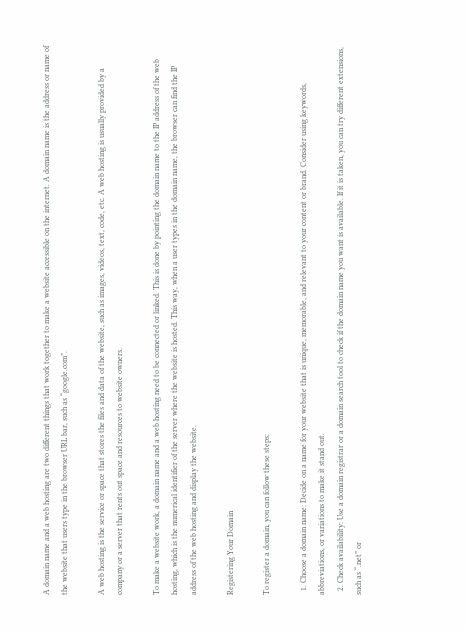A domain name and a web hosting are two different things that work together to make a website accessible on the internet. A domain name is the address or name of the website that users type in the browser URL bar, such as “google.com”.

A web hosting is the service or space that stores the files and data of the website, such as images, videos, text, code, etc. A web hosting is usually provided by a company or a server that rents out space and resources to website owners.

To make a website work, a domain name and a web hosting need to be connected or linked. This is done by pointing the domain name to the IP address of the web hosting, which is the numerical identifier of the server where the website is hosted. This way, when a user types in the domain name, the browser can find the IP address of the web hosting and display the website.

Registering Your Domain

To register a domain, you can follow these steps:

  1. Choose a domain name: Decide on a name for your website that is unique, memorable, and relevant to your content or brand. Consider using keywords, abbreviations, or variations to make it stand out.
  2. Check availability: Use a domain registrar or a domain search tool to check if the domain name you want is available. If it is taken, you can try different extensions, such as “.net” or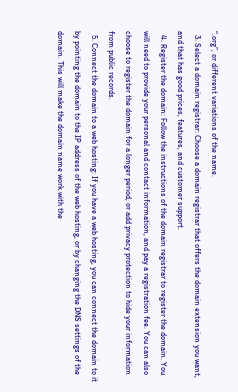“.org”, or different variations of the name.
  3. Select a domain registrar: Choose a domain registrar that offers the domain extension you want, and that has good prices, features, and customer support.
  4. Register the domain: Follow the instructions of the domain registrar to register the domain. You will need to provide your personal and contact information, and pay a registration fee. You can also choose to register the domain for a longer period, or add privacy protection to hide your information from public records.
  5. Connect the domain to a web hosting: If you have a web hosting, you can connect the domain to it by pointing the domain to the IP address of the web hosting, or by changing the DNS settings of the domain. This will make the domain name work with the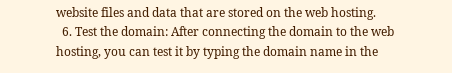website files and data that are stored on the web hosting.
  6. Test the domain: After connecting the domain to the web hosting, you can test it by typing the domain name in the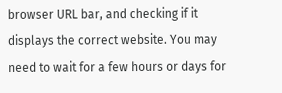browser URL bar, and checking if it displays the correct website. You may need to wait for a few hours or days for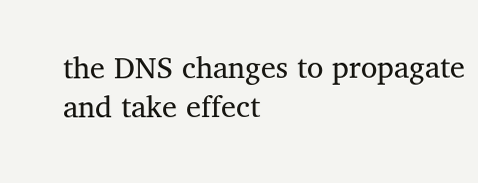the DNS changes to propagate and take effect